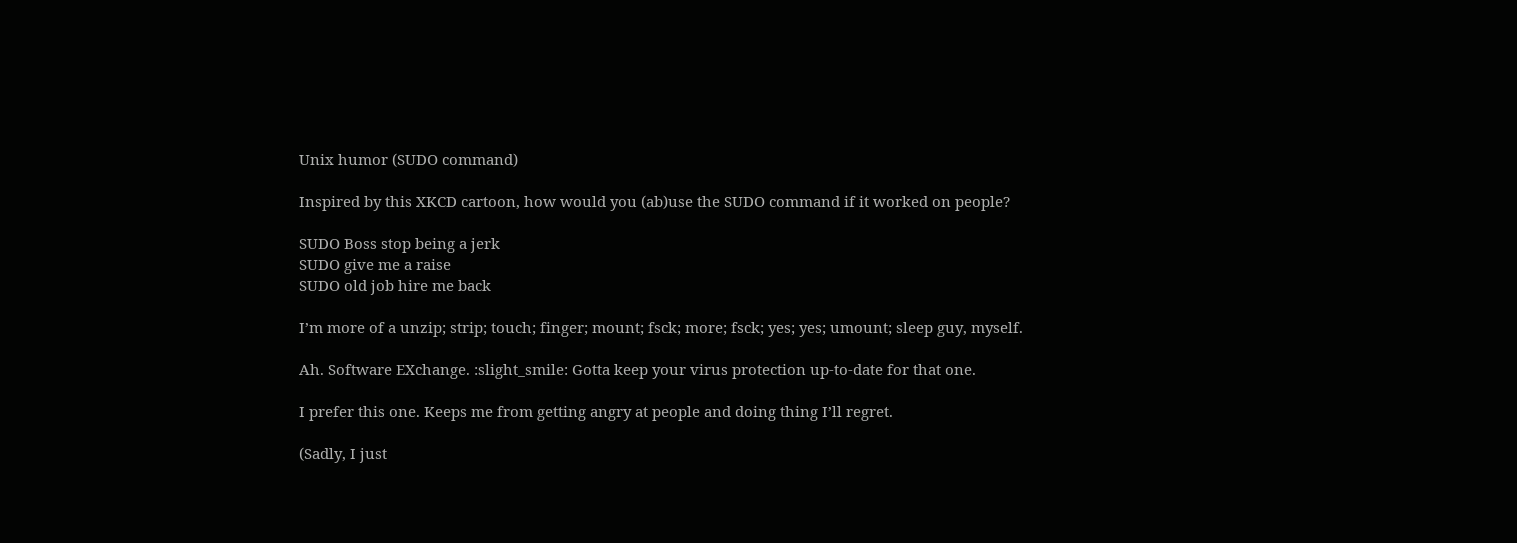Unix humor (SUDO command)

Inspired by this XKCD cartoon, how would you (ab)use the SUDO command if it worked on people?

SUDO Boss stop being a jerk
SUDO give me a raise
SUDO old job hire me back

I’m more of a unzip; strip; touch; finger; mount; fsck; more; fsck; yes; yes; umount; sleep guy, myself.

Ah. Software EXchange. :slight_smile: Gotta keep your virus protection up-to-date for that one.

I prefer this one. Keeps me from getting angry at people and doing thing I’ll regret.

(Sadly, I just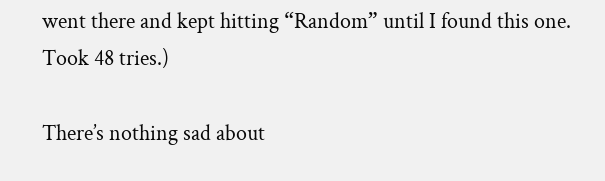went there and kept hitting “Random” until I found this one. Took 48 tries.)

There’s nothing sad about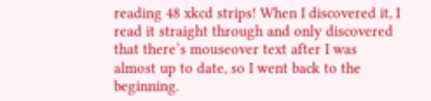reading 48 xkcd strips! When I discovered it, I read it straight through and only discovered that there’s mouseover text after I was almost up to date, so I went back to the beginning.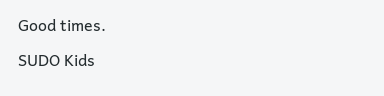Good times.

SUDO Kids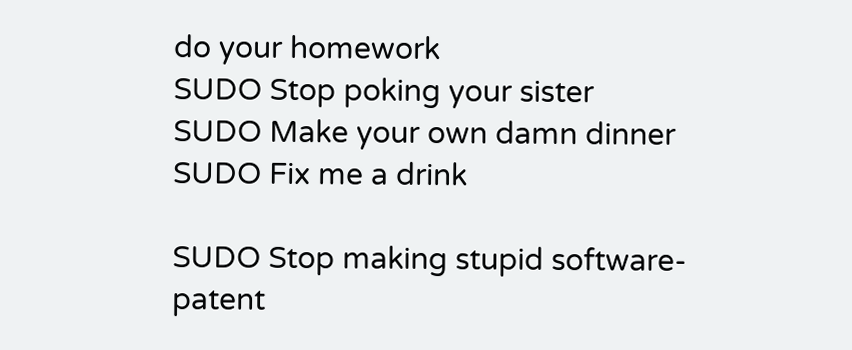do your homework
SUDO Stop poking your sister
SUDO Make your own damn dinner
SUDO Fix me a drink

SUDO Stop making stupid software-patent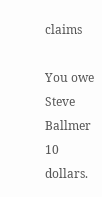claims

You owe Steve Ballmer 10 dollars.